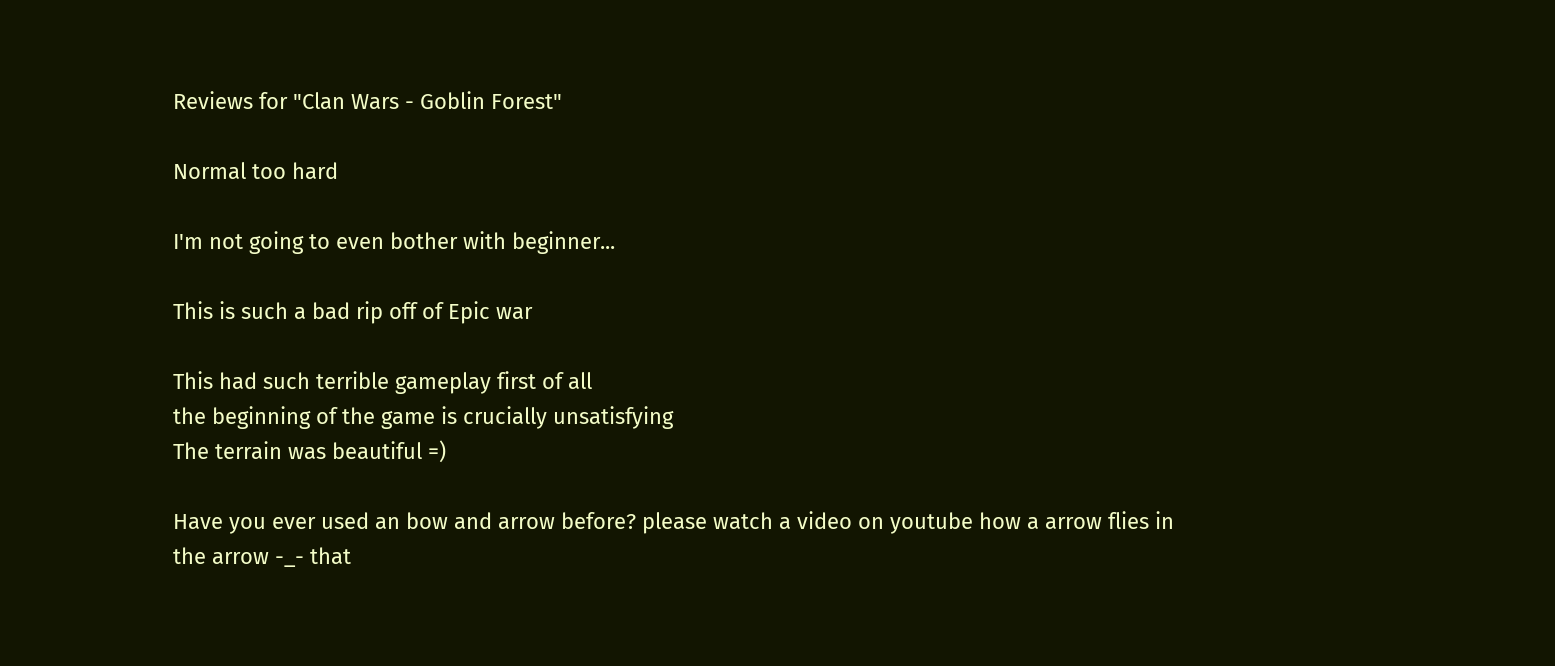Reviews for "Clan Wars - Goblin Forest"

Normal too hard

I'm not going to even bother with beginner...

This is such a bad rip off of Epic war

This had such terrible gameplay first of all
the beginning of the game is crucially unsatisfying
The terrain was beautiful =)

Have you ever used an bow and arrow before? please watch a video on youtube how a arrow flies in the arrow -_- that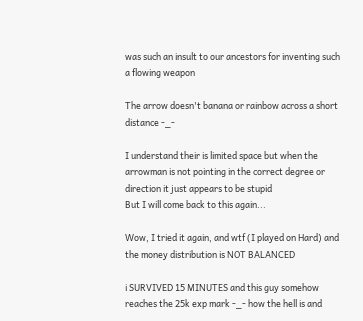was such an insult to our ancestors for inventing such a flowing weapon

The arrow doesn't banana or rainbow across a short distance -_-

I understand their is limited space but when the arrowman is not pointing in the correct degree or direction it just appears to be stupid
But I will come back to this again...

Wow, I tried it again, and wtf (I played on Hard) and the money distribution is NOT BALANCED

i SURVIVED 15 MINUTES and this guy somehow reaches the 25k exp mark -_- how the hell is and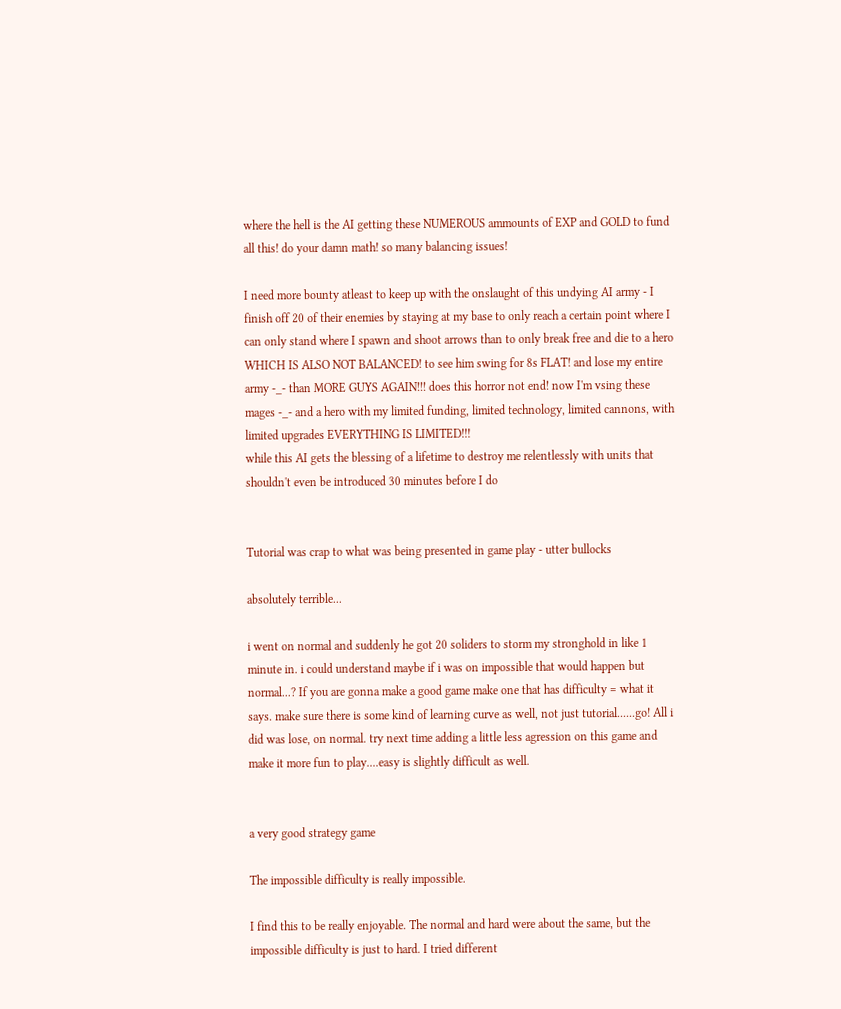where the hell is the AI getting these NUMEROUS ammounts of EXP and GOLD to fund all this! do your damn math! so many balancing issues!

I need more bounty atleast to keep up with the onslaught of this undying AI army - I finish off 20 of their enemies by staying at my base to only reach a certain point where I can only stand where I spawn and shoot arrows than to only break free and die to a hero WHICH IS ALSO NOT BALANCED! to see him swing for 8s FLAT! and lose my entire army -_- than MORE GUYS AGAIN!!! does this horror not end! now I'm vsing these mages -_- and a hero with my limited funding, limited technology, limited cannons, with limited upgrades EVERYTHING IS LIMITED!!!
while this AI gets the blessing of a lifetime to destroy me relentlessly with units that shouldn't even be introduced 30 minutes before I do


Tutorial was crap to what was being presented in game play - utter bullocks

absolutely terrible...

i went on normal and suddenly he got 20 soliders to storm my stronghold in like 1 minute in. i could understand maybe if i was on impossible that would happen but normal...? If you are gonna make a good game make one that has difficulty = what it says. make sure there is some kind of learning curve as well, not just tutorial......go! All i did was lose, on normal. try next time adding a little less agression on this game and make it more fun to play....easy is slightly difficult as well.


a very good strategy game

The impossible difficulty is really impossible.

I find this to be really enjoyable. The normal and hard were about the same, but the impossible difficulty is just to hard. I tried different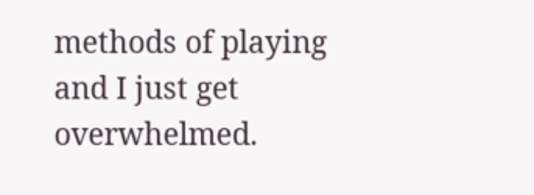methods of playing and I just get overwhelmed.